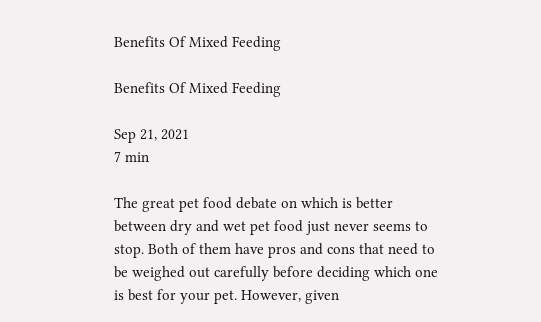Benefits Of Mixed Feeding

Benefits Of Mixed Feeding

Sep 21, 2021
7 min

The great pet food debate on which is better between dry and wet pet food just never seems to stop. Both of them have pros and cons that need to be weighed out carefully before deciding which one is best for your pet. However, given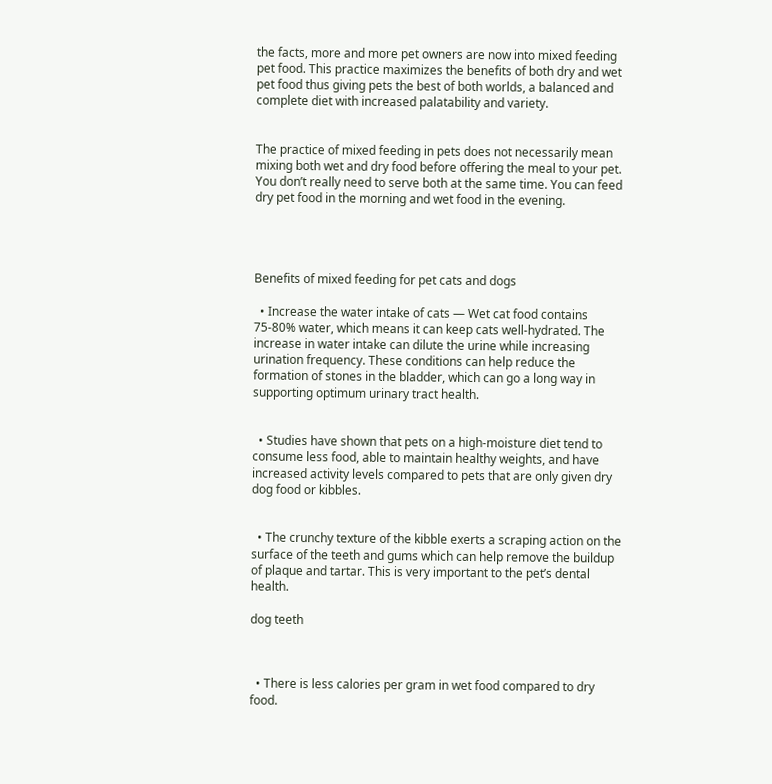the facts, more and more pet owners are now into mixed feeding pet food. This practice maximizes the benefits of both dry and wet pet food thus giving pets the best of both worlds, a balanced and complete diet with increased palatability and variety.


The practice of mixed feeding in pets does not necessarily mean mixing both wet and dry food before offering the meal to your pet. You don’t really need to serve both at the same time. You can feed dry pet food in the morning and wet food in the evening.




Benefits of mixed feeding for pet cats and dogs

  • Increase the water intake of cats — Wet cat food contains 75-80% water, which means it can keep cats well-hydrated. The increase in water intake can dilute the urine while increasing urination frequency. These conditions can help reduce the formation of stones in the bladder, which can go a long way in supporting optimum urinary tract health.


  • Studies have shown that pets on a high-moisture diet tend to consume less food, able to maintain healthy weights, and have increased activity levels compared to pets that are only given dry dog food or kibbles.


  • The crunchy texture of the kibble exerts a scraping action on the surface of the teeth and gums which can help remove the buildup of plaque and tartar. This is very important to the pet’s dental health.

dog teeth



  • There is less calories per gram in wet food compared to dry food.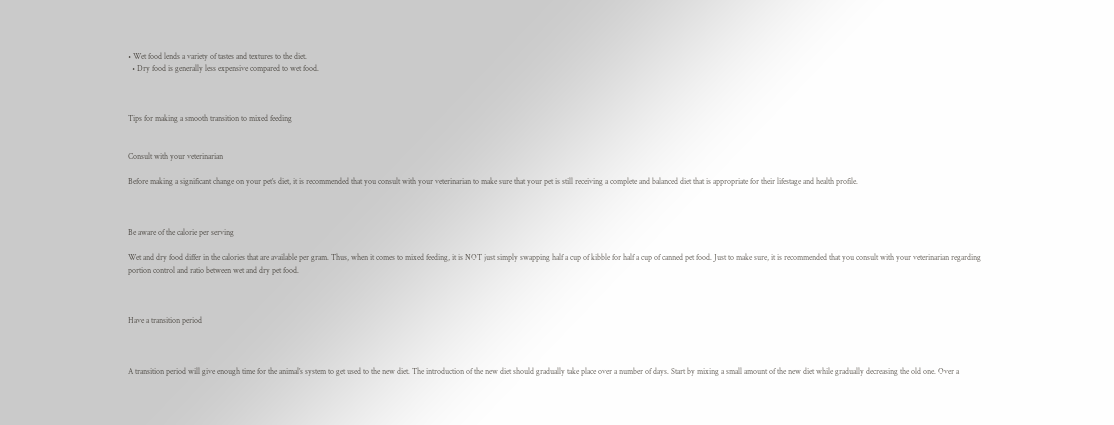• Wet food lends a variety of tastes and textures to the diet.
  • Dry food is generally less expensive compared to wet food.



Tips for making a smooth transition to mixed feeding


Consult with your veterinarian

Before making a significant change on your pet’s diet, it is recommended that you consult with your veterinarian to make sure that your pet is still receiving a complete and balanced diet that is appropriate for their lifestage and health profile.



Be aware of the calorie per serving

Wet and dry food differ in the calories that are available per gram. Thus, when it comes to mixed feeding, it is NOT just simply swapping half a cup of kibble for half a cup of canned pet food. Just to make sure, it is recommended that you consult with your veterinarian regarding portion control and ratio between wet and dry pet food.



Have a transition period



A transition period will give enough time for the animal’s system to get used to the new diet. The introduction of the new diet should gradually take place over a number of days. Start by mixing a small amount of the new diet while gradually decreasing the old one. Over a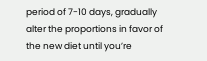period of 7-10 days, gradually alter the proportions in favor of the new diet until you’re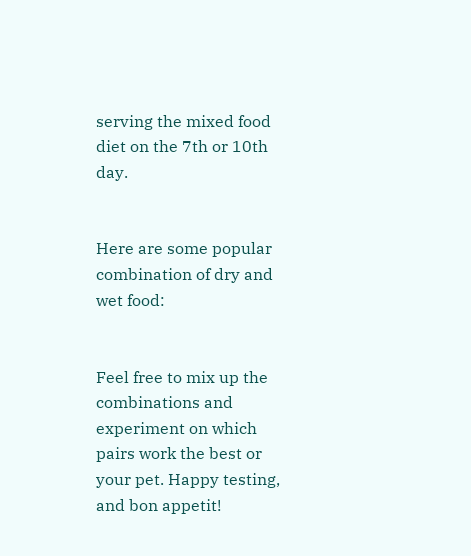serving the mixed food diet on the 7th or 10th day.


Here are some popular combination of dry and wet food:


Feel free to mix up the combinations and experiment on which pairs work the best or your pet. Happy testing, and bon appetit!